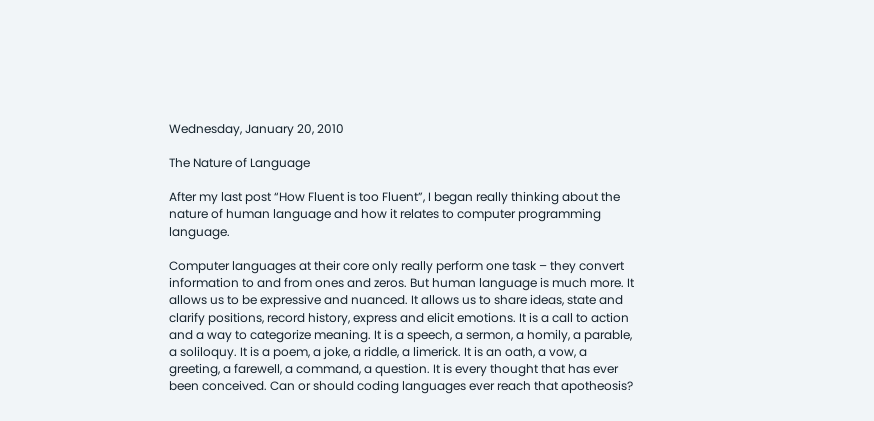Wednesday, January 20, 2010

The Nature of Language

After my last post “How Fluent is too Fluent”, I began really thinking about the nature of human language and how it relates to computer programming language.

Computer languages at their core only really perform one task – they convert information to and from ones and zeros. But human language is much more. It allows us to be expressive and nuanced. It allows us to share ideas, state and clarify positions, record history, express and elicit emotions. It is a call to action and a way to categorize meaning. It is a speech, a sermon, a homily, a parable, a soliloquy. It is a poem, a joke, a riddle, a limerick. It is an oath, a vow, a greeting, a farewell, a command, a question. It is every thought that has ever been conceived. Can or should coding languages ever reach that apotheosis?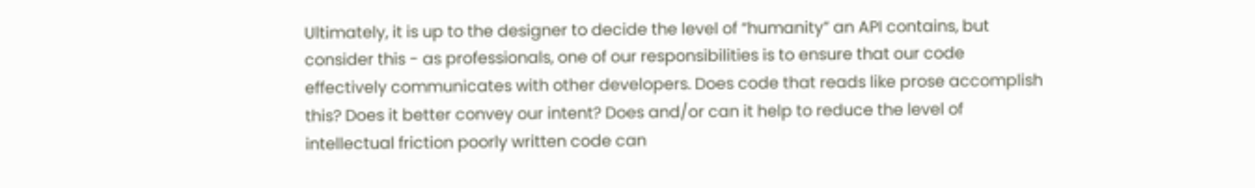Ultimately, it is up to the designer to decide the level of “humanity” an API contains, but consider this - as professionals, one of our responsibilities is to ensure that our code effectively communicates with other developers. Does code that reads like prose accomplish this? Does it better convey our intent? Does and/or can it help to reduce the level of intellectual friction poorly written code can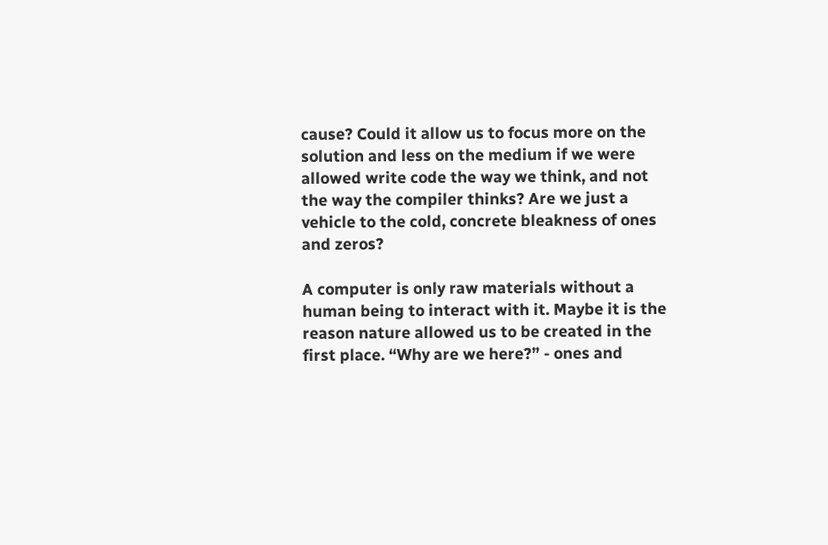cause? Could it allow us to focus more on the solution and less on the medium if we were allowed write code the way we think, and not the way the compiler thinks? Are we just a vehicle to the cold, concrete bleakness of ones and zeros?

A computer is only raw materials without a human being to interact with it. Maybe it is the reason nature allowed us to be created in the first place. “Why are we here?” - ones and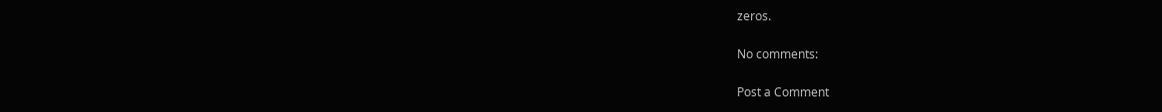zeros.

No comments:

Post a Comment